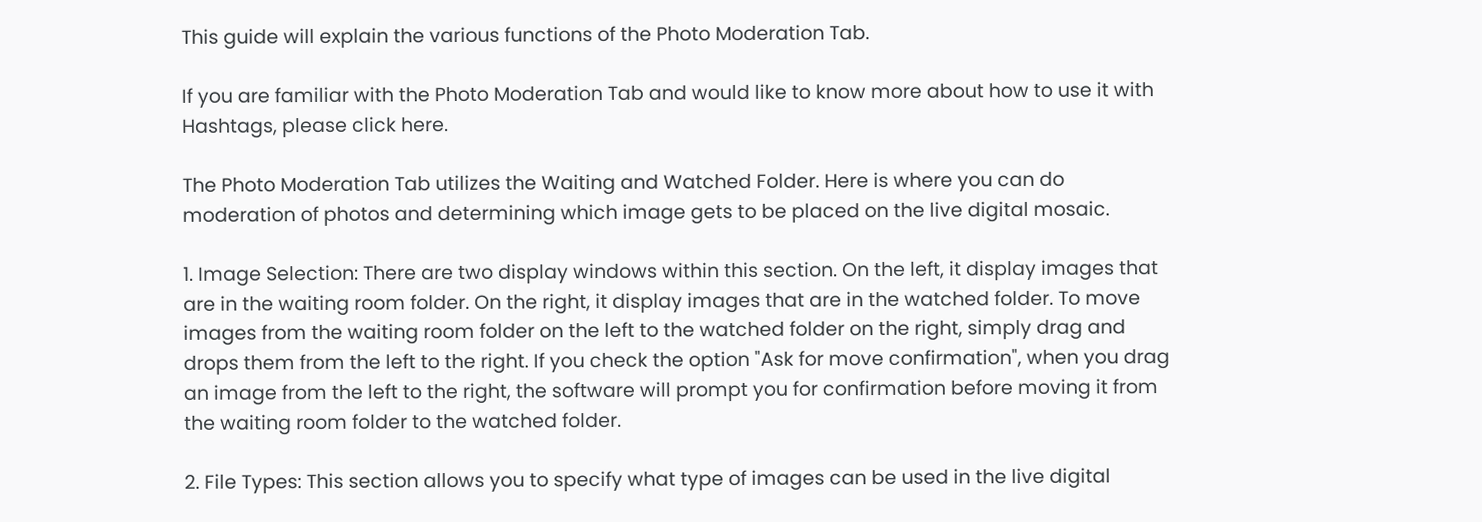This guide will explain the various functions of the Photo Moderation Tab.

If you are familiar with the Photo Moderation Tab and would like to know more about how to use it with Hashtags, please click here.

The Photo Moderation Tab utilizes the Waiting and Watched Folder. Here is where you can do moderation of photos and determining which image gets to be placed on the live digital mosaic.

1. Image Selection: There are two display windows within this section. On the left, it display images that are in the waiting room folder. On the right, it display images that are in the watched folder. To move images from the waiting room folder on the left to the watched folder on the right, simply drag and drops them from the left to the right. If you check the option "Ask for move confirmation", when you drag an image from the left to the right, the software will prompt you for confirmation before moving it from the waiting room folder to the watched folder.

2. File Types: This section allows you to specify what type of images can be used in the live digital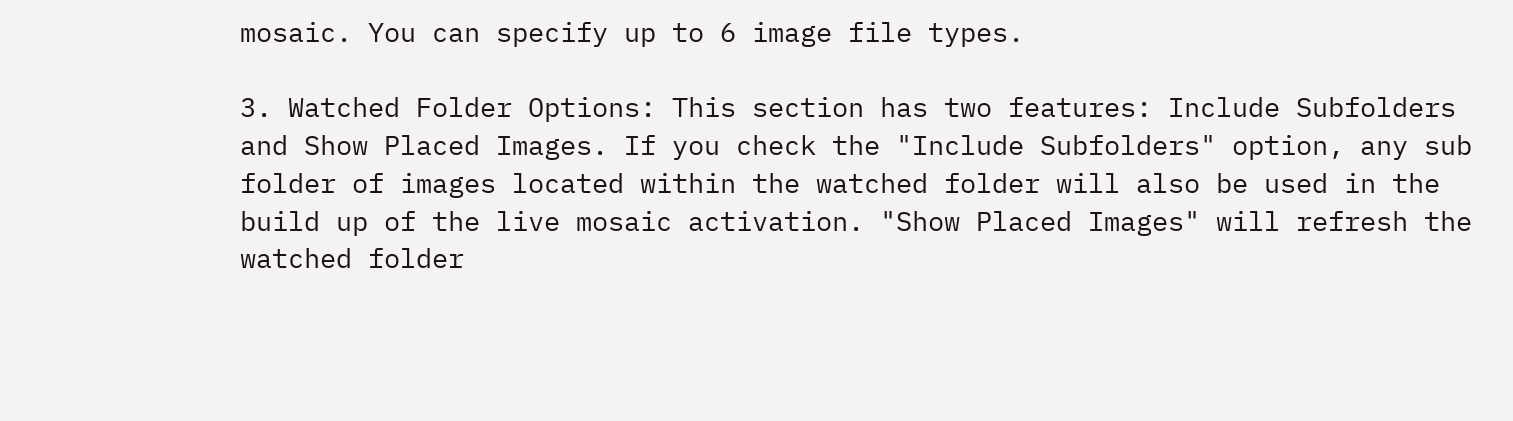mosaic. You can specify up to 6 image file types.

3. Watched Folder Options: This section has two features: Include Subfolders and Show Placed Images. If you check the "Include Subfolders" option, any sub folder of images located within the watched folder will also be used in the build up of the live mosaic activation. "Show Placed Images" will refresh the watched folder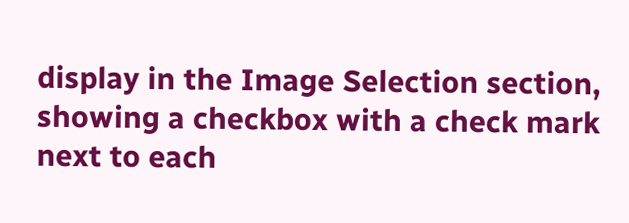display in the Image Selection section, showing a checkbox with a check mark next to each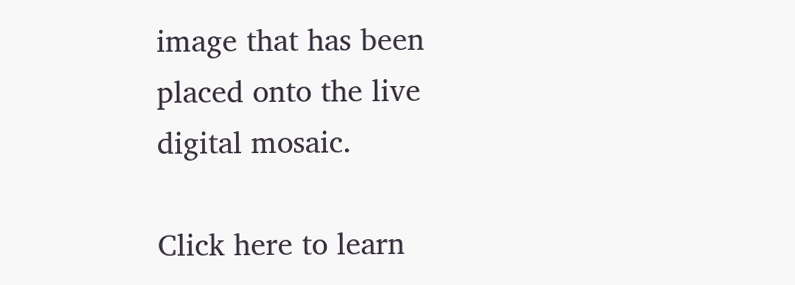image that has been placed onto the live digital mosaic.

Click here to learn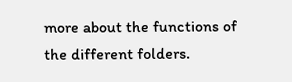more about the functions of the different folders.